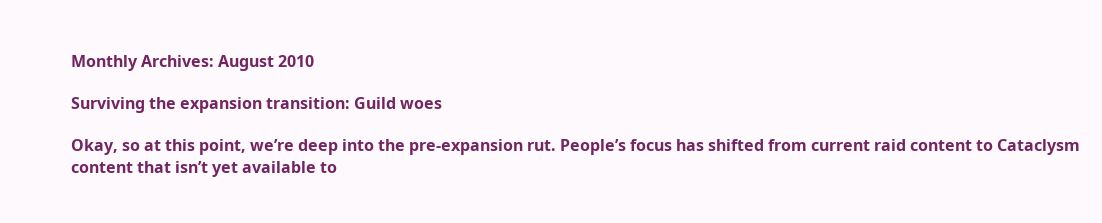Monthly Archives: August 2010

Surviving the expansion transition: Guild woes

Okay, so at this point, we’re deep into the pre-expansion rut. People’s focus has shifted from current raid content to Cataclysm content that isn’t yet available to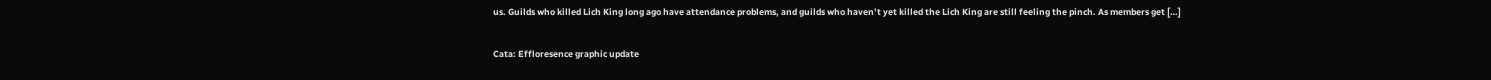us. Guilds who killed Lich King long ago have attendance problems, and guilds who haven’t yet killed the Lich King are still feeling the pinch. As members get […]

Cata: Effloresence graphic update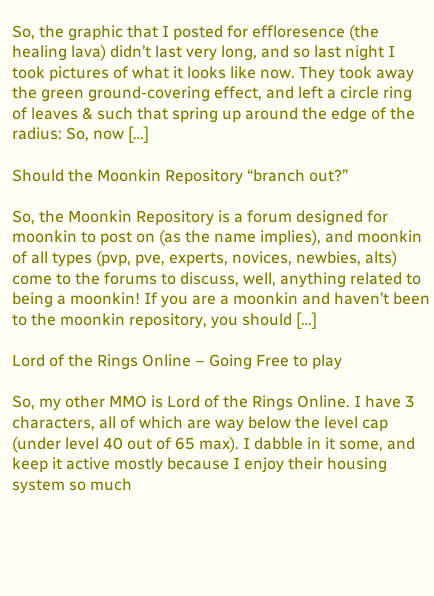So, the graphic that I posted for effloresence (the healing lava) didn’t last very long, and so last night I took pictures of what it looks like now. They took away the green ground-covering effect, and left a circle ring of leaves & such that spring up around the edge of the radius: So, now […]

Should the Moonkin Repository “branch out?”

So, the Moonkin Repository is a forum designed for moonkin to post on (as the name implies), and moonkin of all types (pvp, pve, experts, novices, newbies, alts) come to the forums to discuss, well, anything related to being a moonkin! If you are a moonkin and haven’t been to the moonkin repository, you should […]

Lord of the Rings Online – Going Free to play

So, my other MMO is Lord of the Rings Online. I have 3 characters, all of which are way below the level cap (under level 40 out of 65 max). I dabble in it some, and keep it active mostly because I enjoy their housing system so much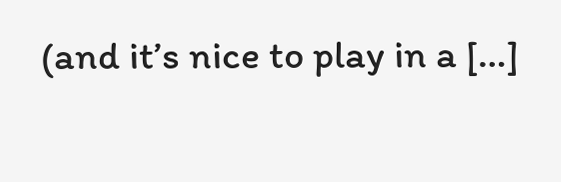(and it’s nice to play in a […]